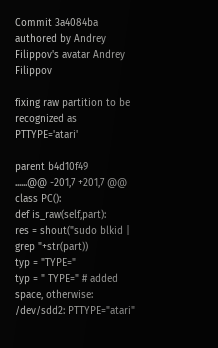Commit 3a4084ba authored by Andrey Filippov's avatar Andrey Filippov

fixing raw partition to be recognized as PTTYPE='atari'

parent b4d10f49
......@@ -201,7 +201,7 @@ class PC():
def is_raw(self,part):
res = shout("sudo blkid | grep "+str(part))
typ = "TYPE="
typ = " TYPE=" # added space, otherwise: /dev/sdd2: PTTYPE="atari"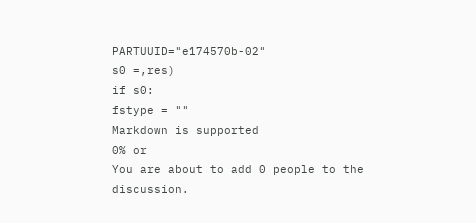PARTUUID="e174570b-02"
s0 =,res)
if s0:
fstype = ""
Markdown is supported
0% or
You are about to add 0 people to the discussion.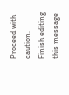Proceed with caution.
Finish editing this message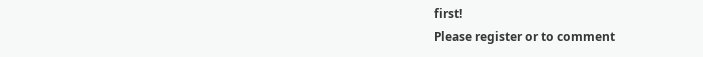first!
Please register or to comment